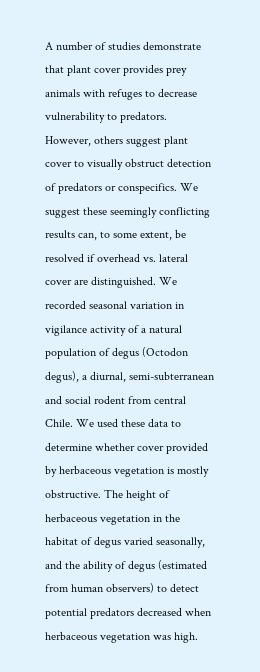A number of studies demonstrate that plant cover provides prey animals with refuges to decrease vulnerability to predators. However, others suggest plant cover to visually obstruct detection of predators or conspecifics. We suggest these seemingly conflicting results can, to some extent, be resolved if overhead vs. lateral cover are distinguished. We recorded seasonal variation in vigilance activity of a natural population of degus (Octodon degus), a diurnal, semi-subterranean and social rodent from central Chile. We used these data to determine whether cover provided by herbaceous vegetation is mostly obstructive. The height of herbaceous vegetation in the habitat of degus varied seasonally, and the ability of degus (estimated from human observers) to detect potential predators decreased when herbaceous vegetation was high.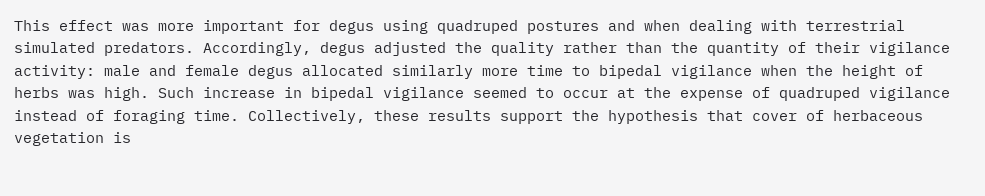This effect was more important for degus using quadruped postures and when dealing with terrestrial simulated predators. Accordingly, degus adjusted the quality rather than the quantity of their vigilance activity: male and female degus allocated similarly more time to bipedal vigilance when the height of herbs was high. Such increase in bipedal vigilance seemed to occur at the expense of quadruped vigilance instead of foraging time. Collectively, these results support the hypothesis that cover of herbaceous vegetation is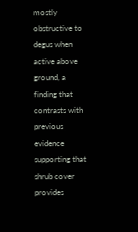mostly obstructive to degus when active above ground, a finding that contrasts with previous evidence supporting that shrub cover provides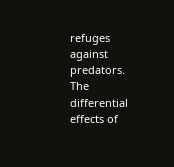refuges against predators. The differential effects of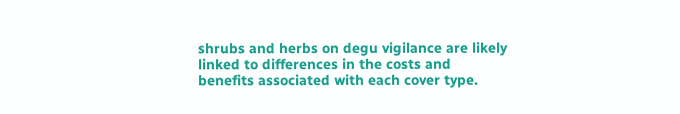shrubs and herbs on degu vigilance are likely linked to differences in the costs and benefits associated with each cover type.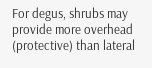For degus, shrubs may provide more overhead (protective) than lateral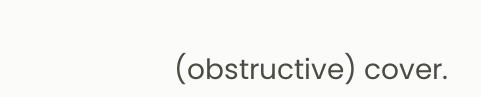(obstructive) cover.